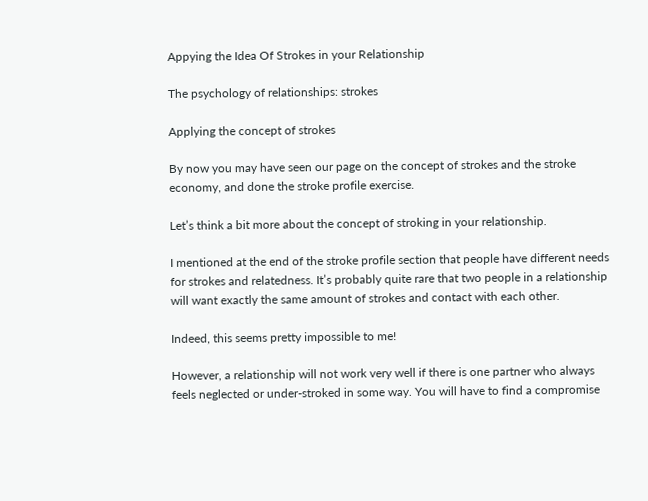Appying the Idea Of Strokes in your Relationship

The psychology of relationships: strokes

Applying the concept of strokes

By now you may have seen our page on the concept of strokes and the stroke economy, and done the stroke profile exercise.

Let’s think a bit more about the concept of stroking in your relationship.

I mentioned at the end of the stroke profile section that people have different needs for strokes and relatedness. It’s probably quite rare that two people in a relationship will want exactly the same amount of strokes and contact with each other.

Indeed, this seems pretty impossible to me!

However, a relationship will not work very well if there is one partner who always feels neglected or under-stroked in some way. You will have to find a compromise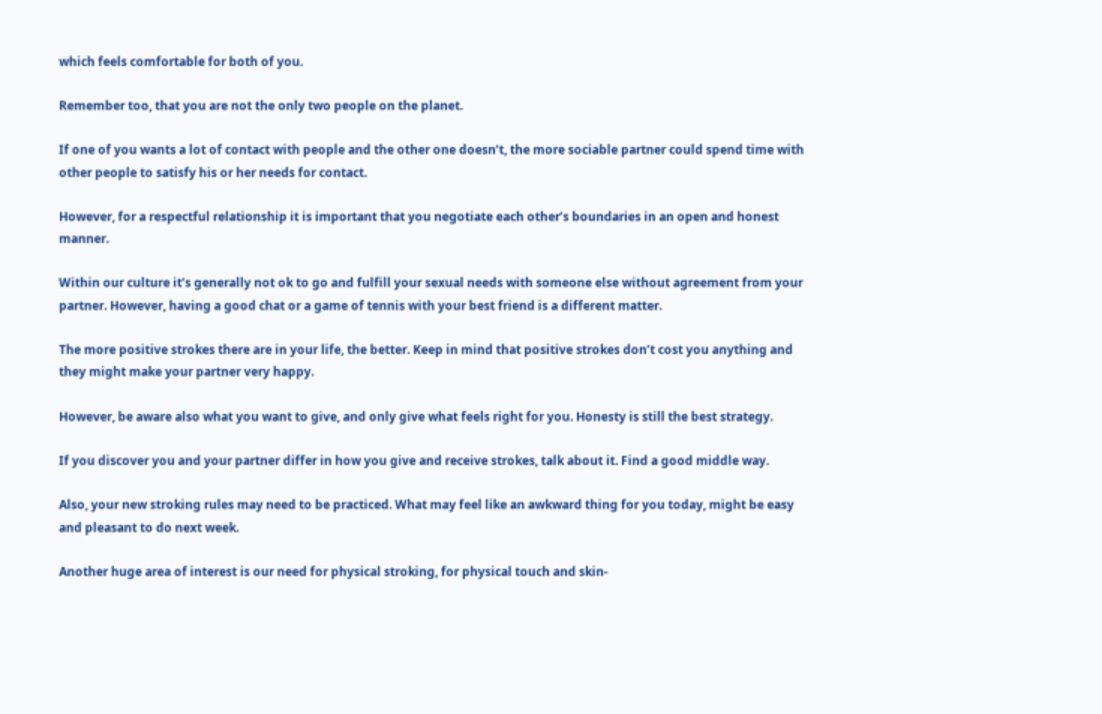which feels comfortable for both of you.

Remember too, that you are not the only two people on the planet.

If one of you wants a lot of contact with people and the other one doesn’t, the more sociable partner could spend time with other people to satisfy his or her needs for contact.

However, for a respectful relationship it is important that you negotiate each other’s boundaries in an open and honest manner.

Within our culture it’s generally not ok to go and fulfill your sexual needs with someone else without agreement from your partner. However, having a good chat or a game of tennis with your best friend is a different matter.

The more positive strokes there are in your life, the better. Keep in mind that positive strokes don’t cost you anything and they might make your partner very happy.

However, be aware also what you want to give, and only give what feels right for you. Honesty is still the best strategy.

If you discover you and your partner differ in how you give and receive strokes, talk about it. Find a good middle way.

Also, your new stroking rules may need to be practiced. What may feel like an awkward thing for you today, might be easy and pleasant to do next week.

Another huge area of interest is our need for physical stroking, for physical touch and skin-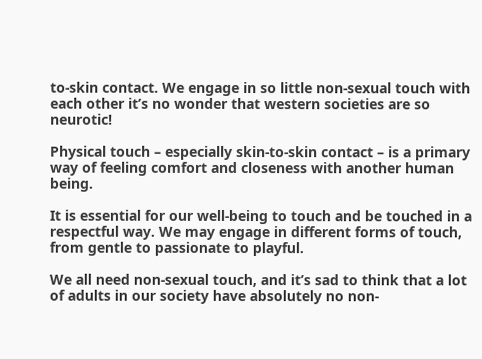to-skin contact. We engage in so little non-sexual touch with each other it’s no wonder that western societies are so neurotic!

Physical touch – especially skin-to-skin contact – is a primary way of feeling comfort and closeness with another human being.

It is essential for our well-being to touch and be touched in a respectful way. We may engage in different forms of touch, from gentle to passionate to playful.

We all need non-sexual touch, and it’s sad to think that a lot of adults in our society have absolutely no non-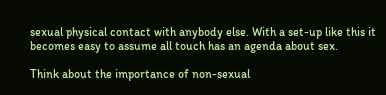sexual physical contact with anybody else. With a set-up like this it becomes easy to assume all touch has an agenda about sex.

Think about the importance of non-sexual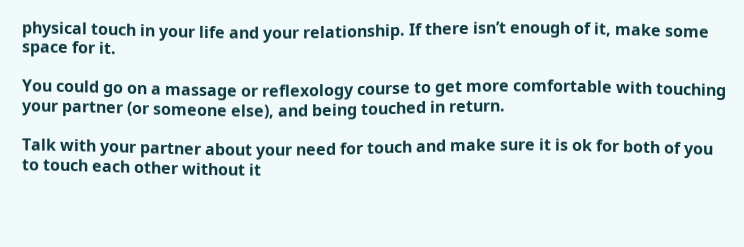physical touch in your life and your relationship. If there isn’t enough of it, make some space for it.

You could go on a massage or reflexology course to get more comfortable with touching your partner (or someone else), and being touched in return.

Talk with your partner about your need for touch and make sure it is ok for both of you to touch each other without it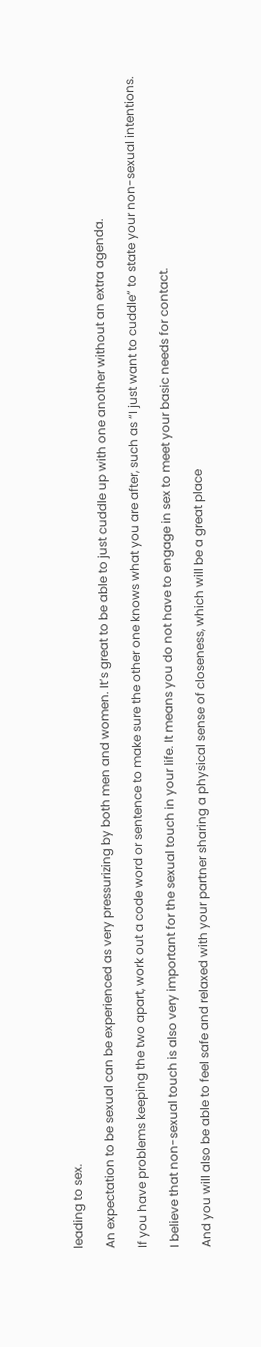leading to sex.

An expectation to be sexual can be experienced as very pressurizing by both men and women. It’s great to be able to just cuddle up with one another without an extra agenda.

If you have problems keeping the two apart, work out a code word or sentence to make sure the other one knows what you are after, such as “I just want to cuddle” to state your non-sexual intentions.

I believe that non-sexual touch is also very important for the sexual touch in your life. It means you do not have to engage in sex to meet your basic needs for contact.

And you will also be able to feel safe and relaxed with your partner sharing a physical sense of closeness, which will be a great place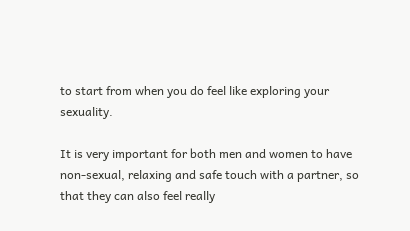to start from when you do feel like exploring your sexuality.

It is very important for both men and women to have non-sexual, relaxing and safe touch with a partner, so that they can also feel really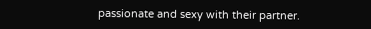passionate and sexy with their partner.